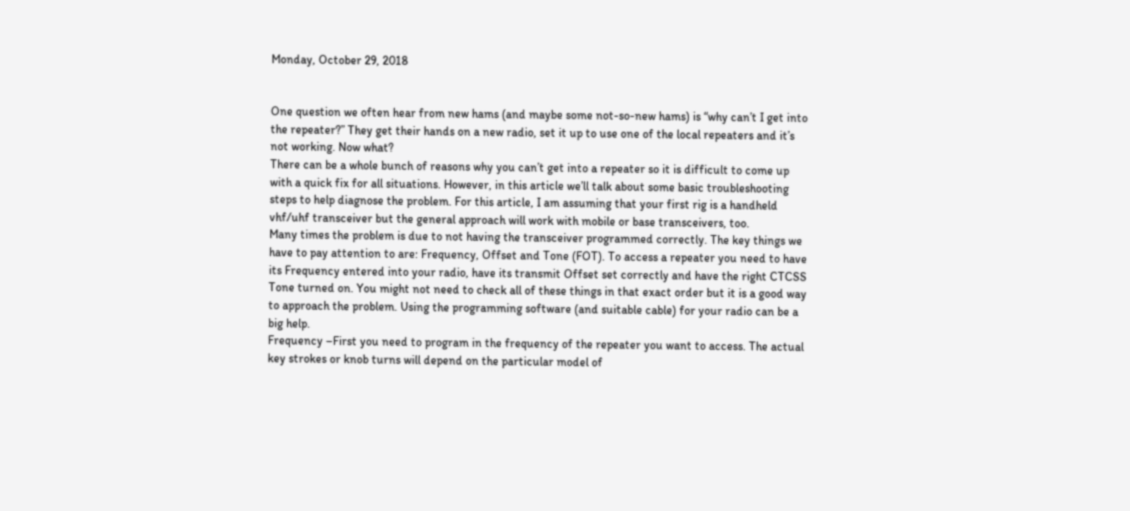Monday, October 29, 2018


One question we often hear from new hams (and maybe some not-so-new hams) is “why can’t I get into the repeater?” They get their hands on a new radio, set it up to use one of the local repeaters and it’s not working. Now what?
There can be a whole bunch of reasons why you can’t get into a repeater so it is difficult to come up with a quick fix for all situations. However, in this article we’ll talk about some basic troubleshooting steps to help diagnose the problem. For this article, I am assuming that your first rig is a handheld vhf/uhf transceiver but the general approach will work with mobile or base transceivers, too.
Many times the problem is due to not having the transceiver programmed correctly. The key things we have to pay attention to are: Frequency, Offset and Tone (FOT). To access a repeater you need to have its Frequency entered into your radio, have its transmit Offset set correctly and have the right CTCSS Tone turned on. You might not need to check all of these things in that exact order but it is a good way to approach the problem. Using the programming software (and suitable cable) for your radio can be a big help.
Frequency –First you need to program in the frequency of the repeater you want to access. The actual key strokes or knob turns will depend on the particular model of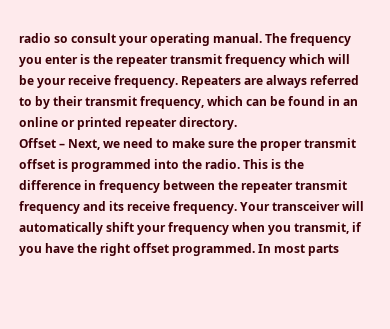radio so consult your operating manual. The frequency you enter is the repeater transmit frequency which will be your receive frequency. Repeaters are always referred to by their transmit frequency, which can be found in an online or printed repeater directory.
Offset – Next, we need to make sure the proper transmit offset is programmed into the radio. This is the difference in frequency between the repeater transmit frequency and its receive frequency. Your transceiver will automatically shift your frequency when you transmit, if you have the right offset programmed. In most parts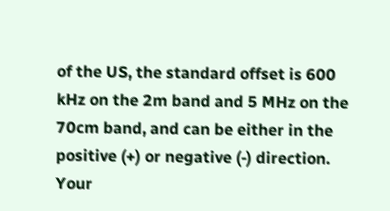of the US, the standard offset is 600 kHz on the 2m band and 5 MHz on the 70cm band, and can be either in the positive (+) or negative (-) direction. Your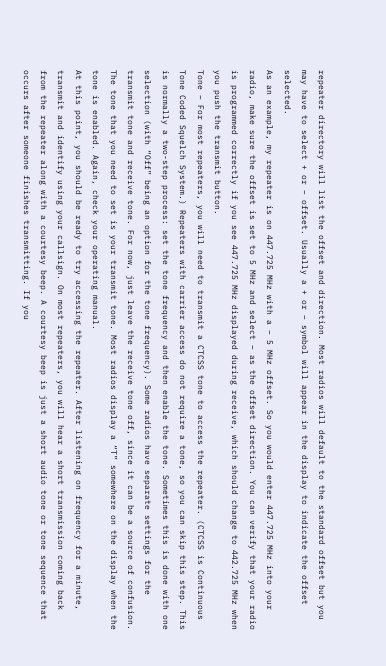repeater directory will list the offset and direction. Most radios will default to the standard offset but you may have to select + or – offset. Usually a + or – symbol will appear in the display to indicate the offset selected.
As an example, my repeater is on 447.725 MHz with a – 5 MHz offset. So you would enter 447.725 MHz into your radio, make sure the offset is set to 5 MHz and select – as the offset direction. You can verify that your radio is programmed correctly if you see 447.725 MHz displayed during receive, which should change to 442.725 MHz when you push the transmit button.
Tone – For most repeaters, you will need to transmit a CTCSS tone to access the repeater. (CTCSS is Continuous Tone Coded Squelch System.) Repeaters with carrier access do not require a tone, so you can skip this step. This is normally a two-step process: set the tone frequency and then enable the tone. Sometimes this is done with one selection (with “Off” being an option for the tone frequency). Some radios have separate settings for the transmit tone and receive tone. For now, just leave the receive tone off, since it can be a source of confusion. The tone that you need to set is your transmit tone. Most radios display a “T” somewhere on the display when the tone is enabled. Again, check your operating manual.
At this point, you should be ready to try accessing the repeater. After listening on frequency for a minute, transmit and identify using your callsign. On most repeaters, you will hear a short transmission coming back from the repeater along with a courtesy beep. A courtesy beep is just a short audio tone or tone sequence that occurs after someone finishes transmitting. If you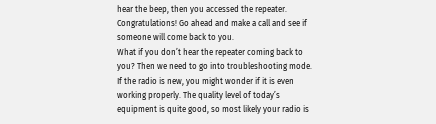hear the beep, then you accessed the repeater. Congratulations! Go ahead and make a call and see if someone will come back to you.
What if you don’t hear the repeater coming back to you? Then we need to go into troubleshooting mode. If the radio is new, you might wonder if it is even working properly. The quality level of today’s equipment is quite good, so most likely your radio is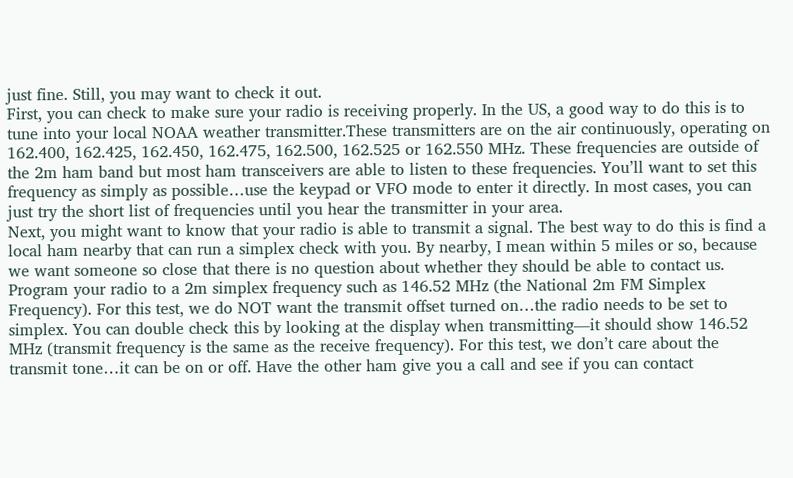just fine. Still, you may want to check it out.
First, you can check to make sure your radio is receiving properly. In the US, a good way to do this is to tune into your local NOAA weather transmitter.These transmitters are on the air continuously, operating on 162.400, 162.425, 162.450, 162.475, 162.500, 162.525 or 162.550 MHz. These frequencies are outside of the 2m ham band but most ham transceivers are able to listen to these frequencies. You’ll want to set this frequency as simply as possible…use the keypad or VFO mode to enter it directly. In most cases, you can just try the short list of frequencies until you hear the transmitter in your area.
Next, you might want to know that your radio is able to transmit a signal. The best way to do this is find a local ham nearby that can run a simplex check with you. By nearby, I mean within 5 miles or so, because we want someone so close that there is no question about whether they should be able to contact us. Program your radio to a 2m simplex frequency such as 146.52 MHz (the National 2m FM Simplex Frequency). For this test, we do NOT want the transmit offset turned on…the radio needs to be set to simplex. You can double check this by looking at the display when transmitting—it should show 146.52 MHz (transmit frequency is the same as the receive frequency). For this test, we don’t care about the transmit tone…it can be on or off. Have the other ham give you a call and see if you can contact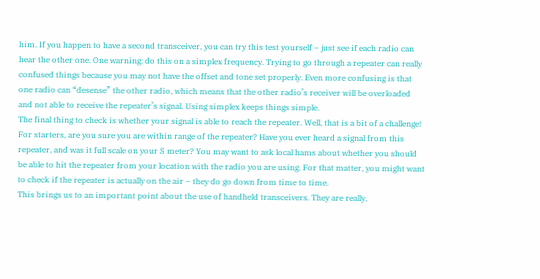him. If you happen to have a second transceiver, you can try this test yourself – just see if each radio can hear the other one. One warning: do this on a simplex frequency. Trying to go through a repeater can really confused things because you may not have the offset and tone set properly. Even more confusing is that one radio can “desense” the other radio, which means that the other radio’s receiver will be overloaded and not able to receive the repeater’s signal. Using simplex keeps things simple.
The final thing to check is whether your signal is able to reach the repeater. Well, that is a bit of a challenge! For starters, are you sure you are within range of the repeater? Have you ever heard a signal from this repeater, and was it full scale on your S meter? You may want to ask local hams about whether you should be able to hit the repeater from your location with the radio you are using. For that matter, you might want to check if the repeater is actually on the air – they do go down from time to time.
This brings us to an important point about the use of handheld transceivers. They are really,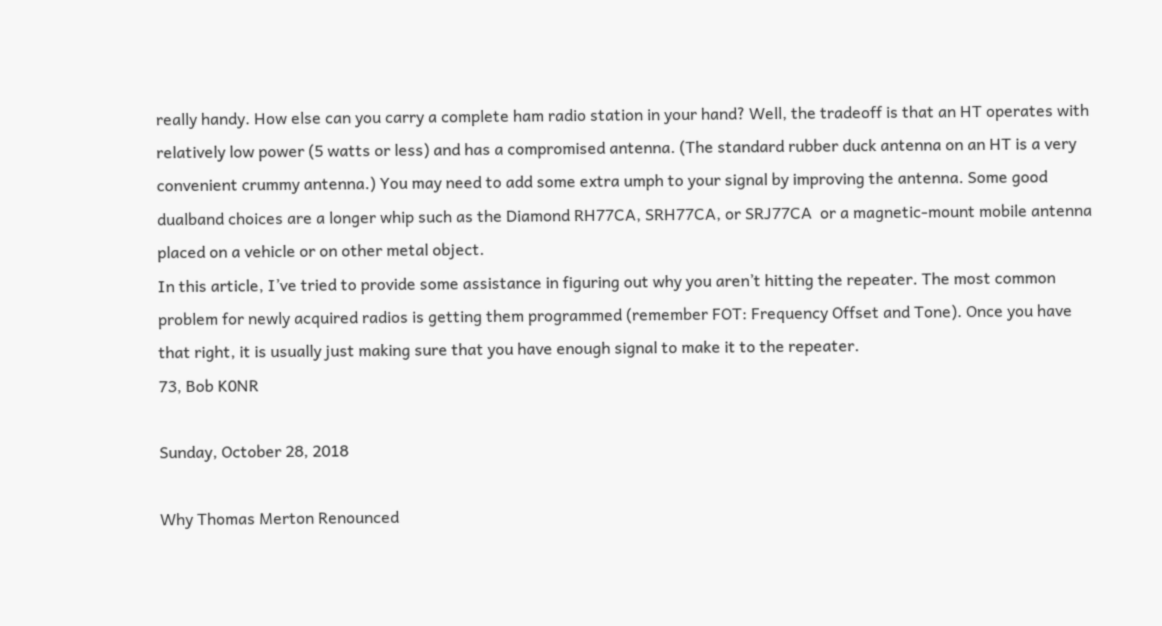really handy. How else can you carry a complete ham radio station in your hand? Well, the tradeoff is that an HT operates with relatively low power (5 watts or less) and has a compromised antenna. (The standard rubber duck antenna on an HT is a very convenient crummy antenna.) You may need to add some extra umph to your signal by improving the antenna. Some good dualband choices are a longer whip such as the Diamond RH77CA, SRH77CA, or SRJ77CA  or a magnetic-mount mobile antenna placed on a vehicle or on other metal object.
In this article, I’ve tried to provide some assistance in figuring out why you aren’t hitting the repeater. The most common problem for newly acquired radios is getting them programmed (remember FOT: Frequency Offset and Tone). Once you have that right, it is usually just making sure that you have enough signal to make it to the repeater.
73, Bob K0NR

Sunday, October 28, 2018

Why Thomas Merton Renounced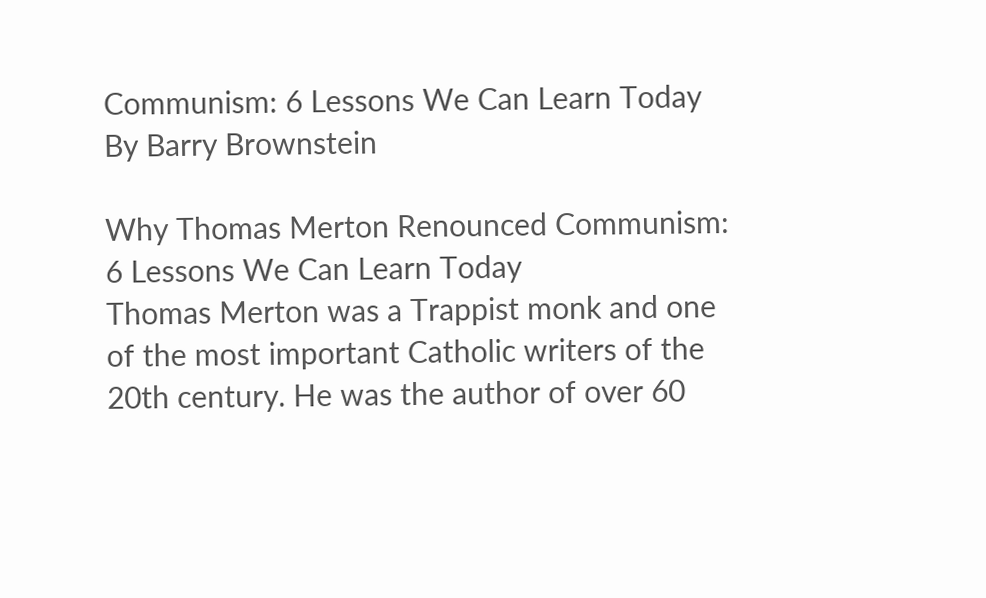Communism: 6 Lessons We Can Learn Today By Barry Brownstein

Why Thomas Merton Renounced Communism: 6 Lessons We Can Learn Today
Thomas Merton was a Trappist monk and one of the most important Catholic writers of the 20th century. He was the author of over 60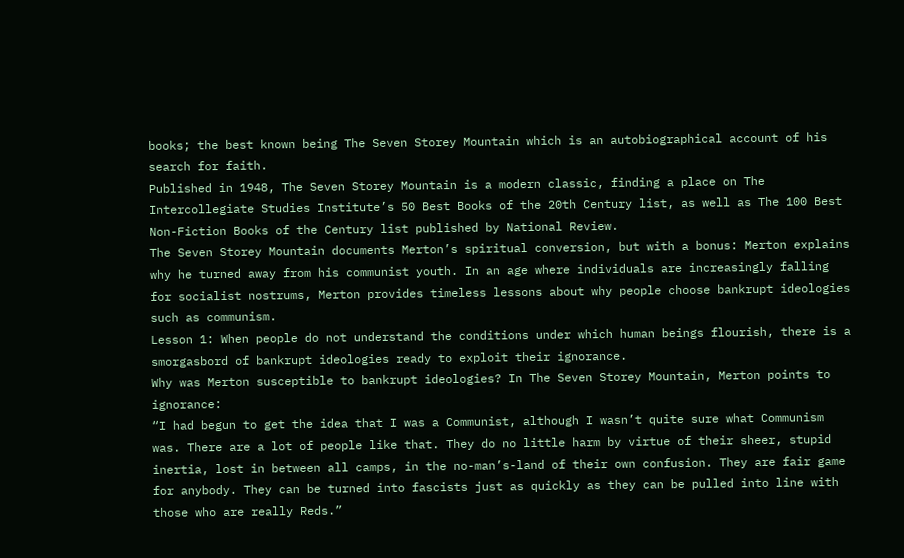books; the best known being The Seven Storey Mountain which is an autobiographical account of his search for faith.
Published in 1948, The Seven Storey Mountain is a modern classic, finding a place on The Intercollegiate Studies Institute’s 50 Best Books of the 20th Century list, as well as The 100 Best Non-Fiction Books of the Century list published by National Review.
The Seven Storey Mountain documents Merton’s spiritual conversion, but with a bonus: Merton explains why he turned away from his communist youth. In an age where individuals are increasingly falling for socialist nostrums, Merton provides timeless lessons about why people choose bankrupt ideologies such as communism.
Lesson 1: When people do not understand the conditions under which human beings flourish, there is a smorgasbord of bankrupt ideologies ready to exploit their ignorance.
Why was Merton susceptible to bankrupt ideologies? In The Seven Storey Mountain, Merton points to ignorance:
“I had begun to get the idea that I was a Communist, although I wasn’t quite sure what Communism was. There are a lot of people like that. They do no little harm by virtue of their sheer, stupid inertia, lost in between all camps, in the no-man’s-land of their own confusion. They are fair game for anybody. They can be turned into fascists just as quickly as they can be pulled into line with those who are really Reds.”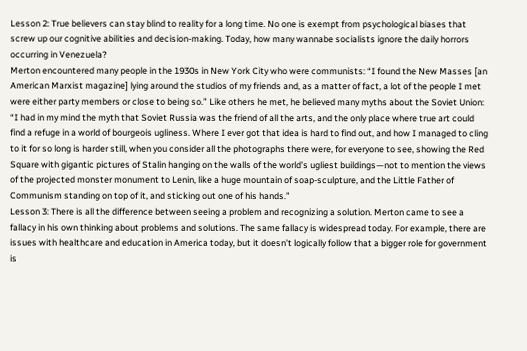Lesson 2: True believers can stay blind to reality for a long time. No one is exempt from psychological biases that screw up our cognitive abilities and decision-making. Today, how many wannabe socialists ignore the daily horrors occurring in Venezuela?
Merton encountered many people in the 1930s in New York City who were communists: “I found the New Masses [an American Marxist magazine] lying around the studios of my friends and, as a matter of fact, a lot of the people I met were either party members or close to being so.” Like others he met, he believed many myths about the Soviet Union:
“I had in my mind the myth that Soviet Russia was the friend of all the arts, and the only place where true art could find a refuge in a world of bourgeois ugliness. Where I ever got that idea is hard to find out, and how I managed to cling to it for so long is harder still, when you consider all the photographs there were, for everyone to see, showing the Red Square with gigantic pictures of Stalin hanging on the walls of the world’s ugliest buildings—not to mention the views of the projected monster monument to Lenin, like a huge mountain of soap-sculpture, and the Little Father of Communism standing on top of it, and sticking out one of his hands.”
Lesson 3: There is all the difference between seeing a problem and recognizing a solution. Merton came to see a fallacy in his own thinking about problems and solutions. The same fallacy is widespread today. For example, there are issues with healthcare and education in America today, but it doesn’t logically follow that a bigger role for government is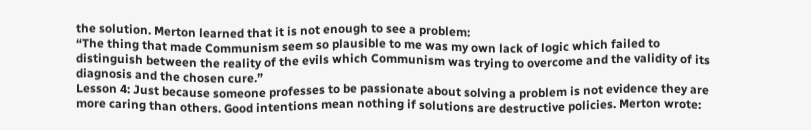the solution. Merton learned that it is not enough to see a problem:
“The thing that made Communism seem so plausible to me was my own lack of logic which failed to distinguish between the reality of the evils which Communism was trying to overcome and the validity of its diagnosis and the chosen cure.”
Lesson 4: Just because someone professes to be passionate about solving a problem is not evidence they are more caring than others. Good intentions mean nothing if solutions are destructive policies. Merton wrote: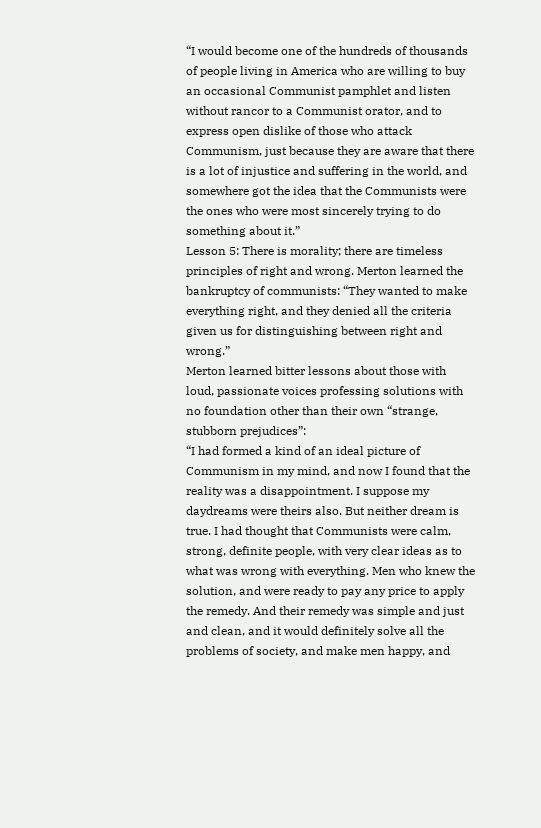“I would become one of the hundreds of thousands of people living in America who are willing to buy an occasional Communist pamphlet and listen without rancor to a Communist orator, and to express open dislike of those who attack Communism, just because they are aware that there is a lot of injustice and suffering in the world, and somewhere got the idea that the Communists were the ones who were most sincerely trying to do something about it.”
Lesson 5: There is morality; there are timeless principles of right and wrong. Merton learned the bankruptcy of communists: “They wanted to make everything right, and they denied all the criteria given us for distinguishing between right and wrong.”
Merton learned bitter lessons about those with loud, passionate voices professing solutions with no foundation other than their own “strange, stubborn prejudices”:
“I had formed a kind of an ideal picture of Communism in my mind, and now I found that the reality was a disappointment. I suppose my daydreams were theirs also. But neither dream is true. I had thought that Communists were calm, strong, definite people, with very clear ideas as to what was wrong with everything. Men who knew the solution, and were ready to pay any price to apply the remedy. And their remedy was simple and just and clean, and it would definitely solve all the problems of society, and make men happy, and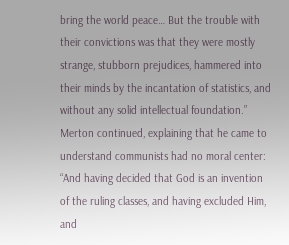bring the world peace… But the trouble with their convictions was that they were mostly strange, stubborn prejudices, hammered into their minds by the incantation of statistics, and without any solid intellectual foundation.”
Merton continued, explaining that he came to understand communists had no moral center:
“And having decided that God is an invention of the ruling classes, and having excluded Him, and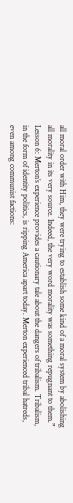all moral order with Him, they were trying to establish some kind of a moral system by abolishing all morality in its very source. Indeed, the very word morality was something repugnant to them.”
Lesson 6: Merton’s experience provides a cautionary tale about the dangers of tribalism. Tribalism, in the form of identity politics, is ripping America apart today. Merton experienced tribal hatreds, even among communist factions: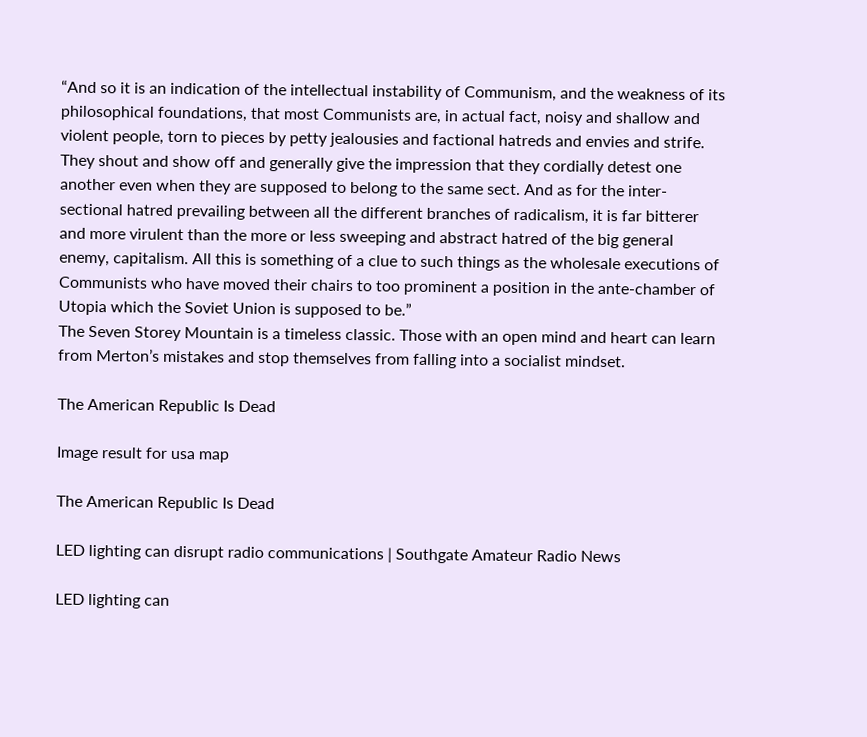“And so it is an indication of the intellectual instability of Communism, and the weakness of its philosophical foundations, that most Communists are, in actual fact, noisy and shallow and violent people, torn to pieces by petty jealousies and factional hatreds and envies and strife. They shout and show off and generally give the impression that they cordially detest one another even when they are supposed to belong to the same sect. And as for the inter-sectional hatred prevailing between all the different branches of radicalism, it is far bitterer and more virulent than the more or less sweeping and abstract hatred of the big general enemy, capitalism. All this is something of a clue to such things as the wholesale executions of Communists who have moved their chairs to too prominent a position in the ante-chamber of Utopia which the Soviet Union is supposed to be.”
The Seven Storey Mountain is a timeless classic. Those with an open mind and heart can learn from Merton’s mistakes and stop themselves from falling into a socialist mindset.

The American Republic Is Dead

Image result for usa map

The American Republic Is Dead

LED lighting can disrupt radio communications | Southgate Amateur Radio News

LED lighting can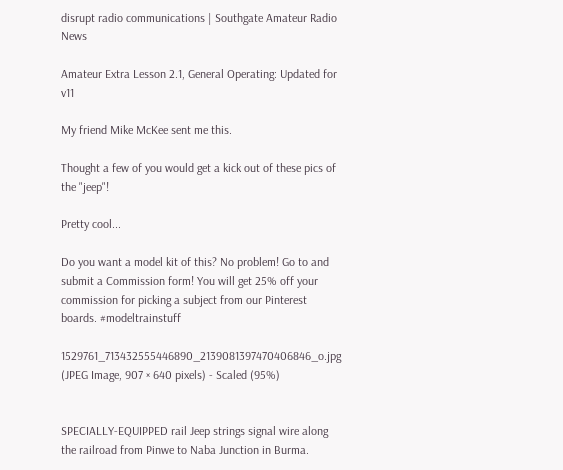disrupt radio communications | Southgate Amateur Radio News

Amateur Extra Lesson 2.1, General Operating: Updated for v11

My friend Mike McKee sent me this.

Thought a few of you would get a kick out of these pics of the "jeep"!

Pretty cool...

Do you want a model kit of this? No problem! Go to and submit a Commission form! You will get 25% off your commission for picking a subject from our Pinterest boards. #modeltrainstuff

1529761_713432555446890_2139081397470406846_o.jpg (JPEG Image, 907 × 640 pixels) - Scaled (95%)


SPECIALLY-EQUIPPED rail Jeep strings signal wire along the railroad from Pinwe to Naba Junction in Burma.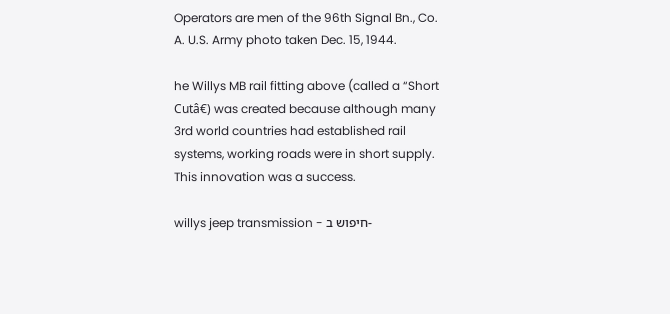Operators are men of the 96th Signal Bn., Co. A. U.S. Army photo taken Dec. 15, 1944.

he Willys MB rail fitting above (called a “Short Cutâ€) was created because although many 3rd world countries had established rail systems, working roads were in short supply. This innovation was a success.

willys jeep transmission - חיפוש ב-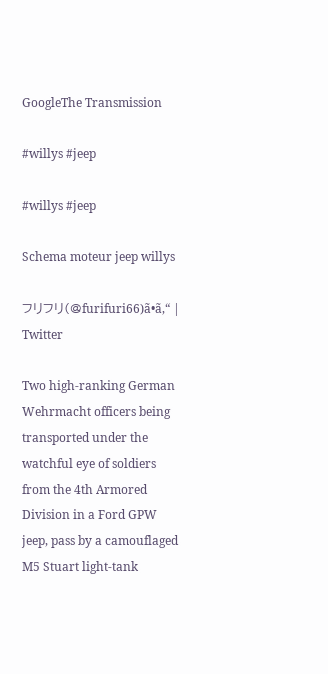GoogleThe Transmission

#willys #jeep

#willys #jeep

Schema moteur jeep willys

フリフリ(@furifuri66)ã•ã‚“ | Twitter

Two high-ranking German Wehrmacht officers being transported under the watchful eye of soldiers from the 4th Armored Division in a Ford GPW jeep, pass by a camouflaged M5 Stuart light-tank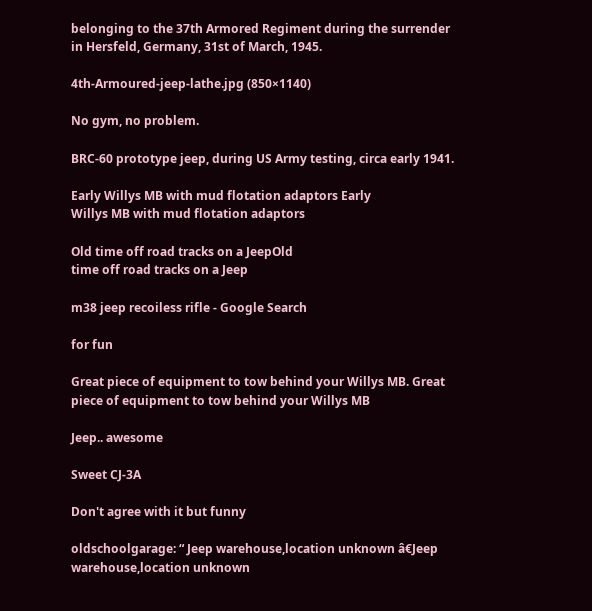belonging to the 37th Armored Regiment during the surrender in Hersfeld, Germany, 31st of March, 1945.

4th-Armoured-jeep-lathe.jpg (850×1140)

No gym, no problem.

BRC-60 prototype jeep, during US Army testing, circa early 1941.

Early Willys MB with mud flotation adaptors Early
Willys MB with mud flotation adaptors

Old time off road tracks on a JeepOld
time off road tracks on a Jeep

m38 jeep recoiless rifle - Google Search

for fun

Great piece of equipment to tow behind your Willys MB. Great
piece of equipment to tow behind your Willys MB

Jeep.. awesome

Sweet CJ-3A

Don't agree with it but funny

oldschoolgarage: “ Jeep warehouse,location unknown â€Jeep
warehouse,location unknown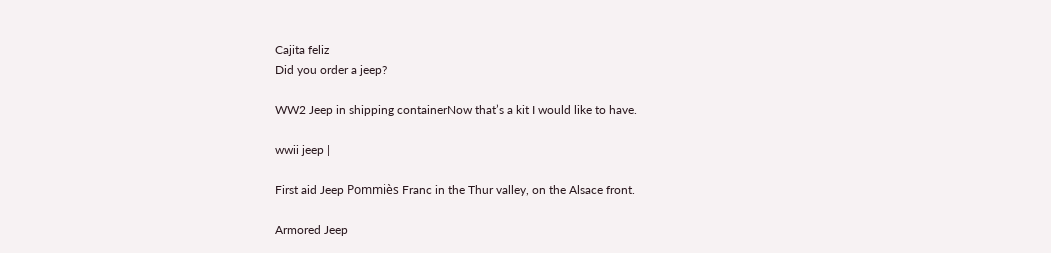Cajita feliz
Did you order a jeep?

WW2 Jeep in shipping containerNow that’s a kit I would like to have.

wwii jeep |

First aid Jeep Pommiès Franc in the Thur valley, on the Alsace front.

Armored Jeep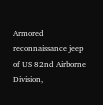Armored reconnaissance jeep of US 82nd Airborne Division,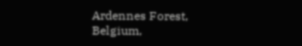Ardennes Forest, Belgium,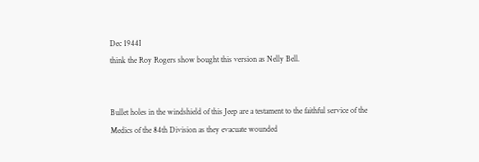Dec 1944I
think the Roy Rogers show bought this version as Nelly Bell.


Bullet holes in the windshield of this Jeep are a testament to the faithful service of the Medics of the 84th Division as they evacuate wounded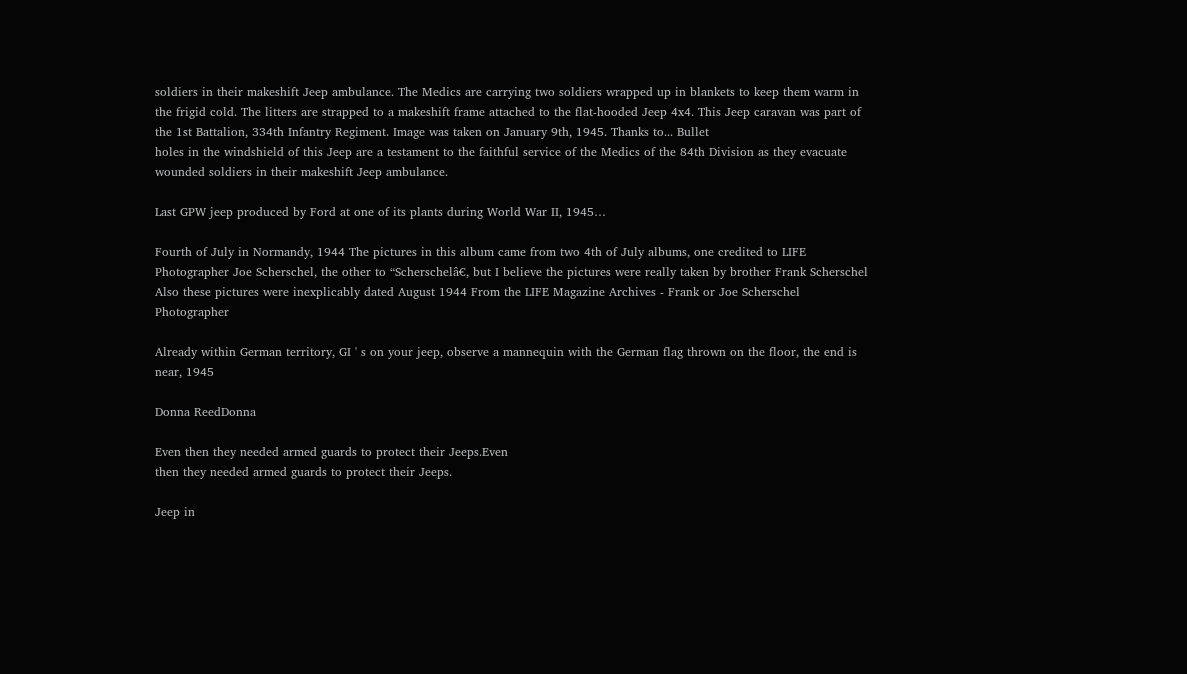soldiers in their makeshift Jeep ambulance. The Medics are carrying two soldiers wrapped up in blankets to keep them warm in the frigid cold. The litters are strapped to a makeshift frame attached to the flat-hooded Jeep 4x4. This Jeep caravan was part of the 1st Battalion, 334th Infantry Regiment. Image was taken on January 9th, 1945. Thanks to... Bullet
holes in the windshield of this Jeep are a testament to the faithful service of the Medics of the 84th Division as they evacuate wounded soldiers in their makeshift Jeep ambulance.

Last GPW jeep produced by Ford at one of its plants during World War II, 1945…

Fourth of July in Normandy, 1944 The pictures in this album came from two 4th of July albums, one credited to LIFE Photographer Joe Scherschel, the other to “Scherschelâ€, but I believe the pictures were really taken by brother Frank Scherschel Also these pictures were inexplicably dated August 1944 From the LIFE Magazine Archives - Frank or Joe Scherschel Photographer

Already within German territory, GI ' s on your jeep, observe a mannequin with the German flag thrown on the floor, the end is near, 1945

Donna ReedDonna

Even then they needed armed guards to protect their Jeeps.Even
then they needed armed guards to protect their Jeeps.

Jeep in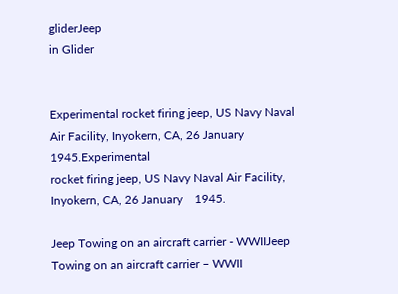gliderJeep
in Glider


Experimental rocket firing jeep, US Navy Naval Air Facility, Inyokern, CA, 26 January 1945.Experimental
rocket firing jeep, US Navy Naval Air Facility, Inyokern, CA, 26 January    1945.

Jeep Towing on an aircraft carrier - WWIIJeep
Towing on an aircraft carrier – WWII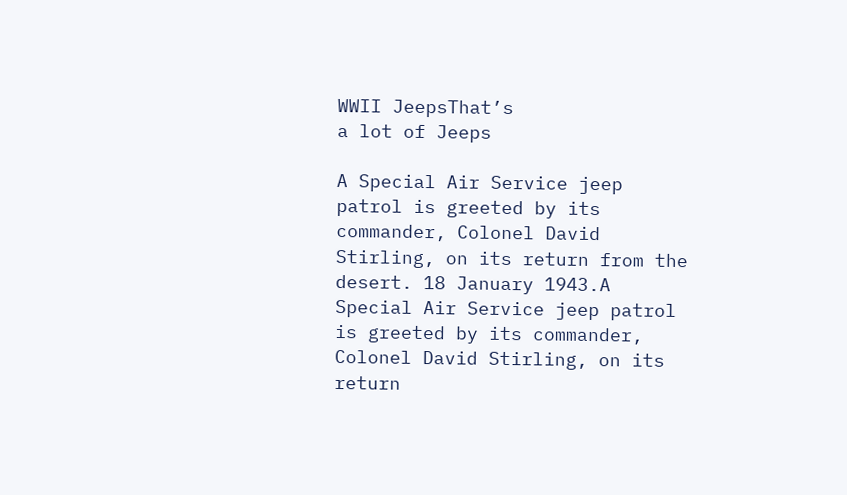WWII JeepsThat’s
a lot of Jeeps

A Special Air Service jeep patrol is greeted by its commander, Colonel David Stirling, on its return from the desert. 18 January 1943.A
Special Air Service jeep patrol is greeted by its commander, Colonel David Stirling, on its return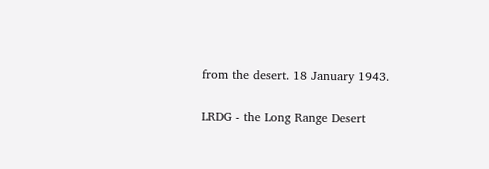from the desert. 18 January 1943.

LRDG - the Long Range Desert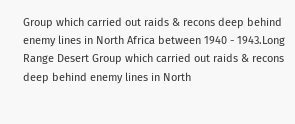Group which carried out raids & recons deep behind enemy lines in North Africa between 1940 - 1943.Long
Range Desert Group which carried out raids & recons deep behind enemy lines in North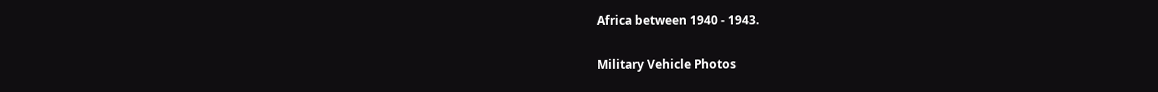Africa between 1940 - 1943.

Military Vehicle Photos